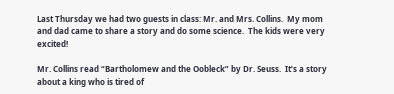Last Thursday we had two guests in class: Mr. and Mrs. Collins.  My mom and dad came to share a story and do some science.  The kids were very excited!

Mr. Collins read “Bartholomew and the Oobleck” by Dr. Seuss.  It’s a story about a king who is tired of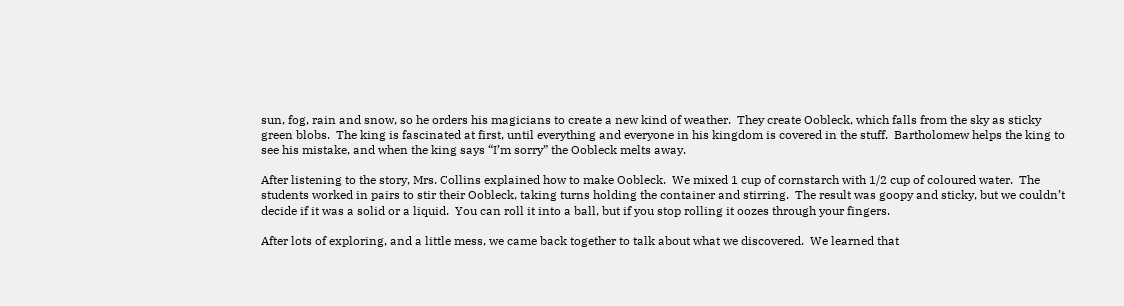sun, fog, rain and snow, so he orders his magicians to create a new kind of weather.  They create Oobleck, which falls from the sky as sticky green blobs.  The king is fascinated at first, until everything and everyone in his kingdom is covered in the stuff.  Bartholomew helps the king to see his mistake, and when the king says “I’m sorry” the Oobleck melts away.

After listening to the story, Mrs. Collins explained how to make Oobleck.  We mixed 1 cup of cornstarch with 1/2 cup of coloured water.  The students worked in pairs to stir their Oobleck, taking turns holding the container and stirring.  The result was goopy and sticky, but we couldn’t decide if it was a solid or a liquid.  You can roll it into a ball, but if you stop rolling it oozes through your fingers.

After lots of exploring, and a little mess, we came back together to talk about what we discovered.  We learned that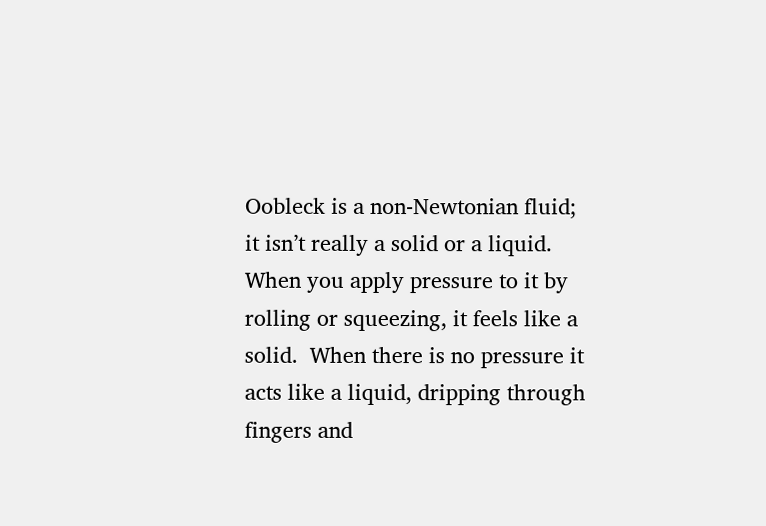Oobleck is a non-Newtonian fluid; it isn’t really a solid or a liquid.  When you apply pressure to it by rolling or squeezing, it feels like a solid.  When there is no pressure it acts like a liquid, dripping through fingers and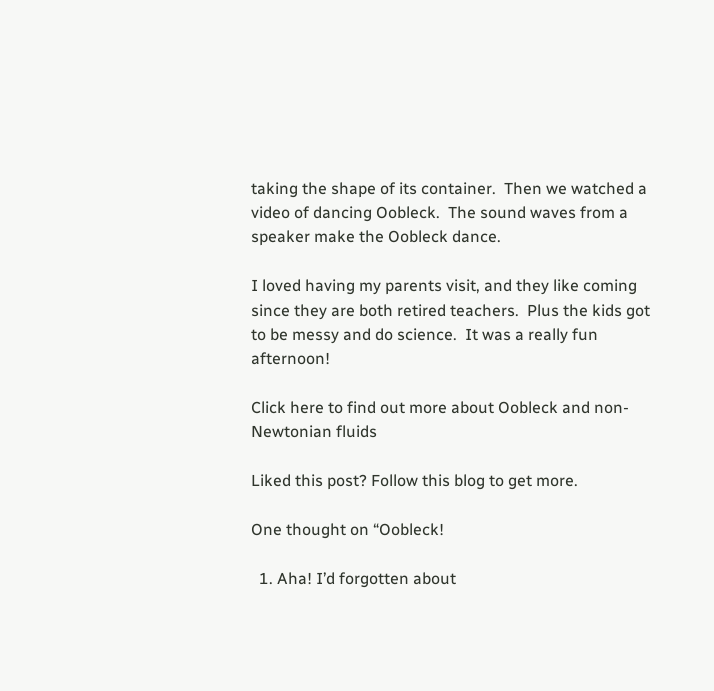taking the shape of its container.  Then we watched a video of dancing Oobleck.  The sound waves from a speaker make the Oobleck dance.

I loved having my parents visit, and they like coming since they are both retired teachers.  Plus the kids got to be messy and do science.  It was a really fun afternoon!

Click here to find out more about Oobleck and non-Newtonian fluids

Liked this post? Follow this blog to get more.

One thought on “Oobleck!

  1. Aha! I’d forgotten about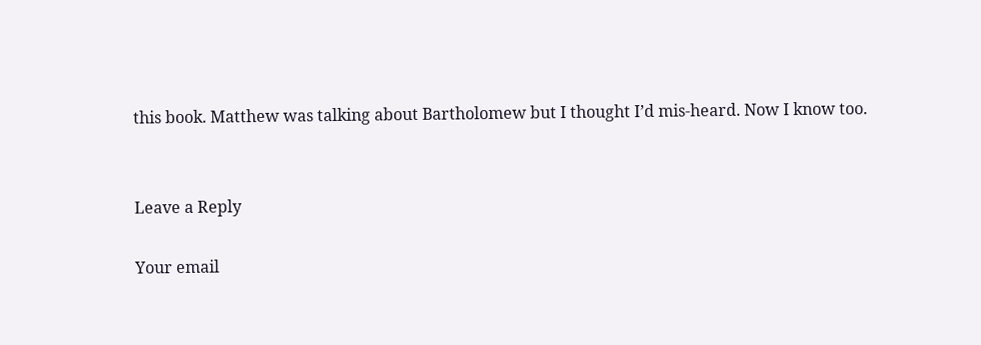this book. Matthew was talking about Bartholomew but I thought I’d mis-heard. Now I know too.


Leave a Reply

Your email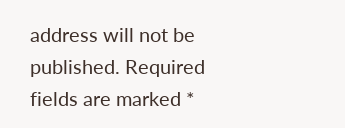address will not be published. Required fields are marked *